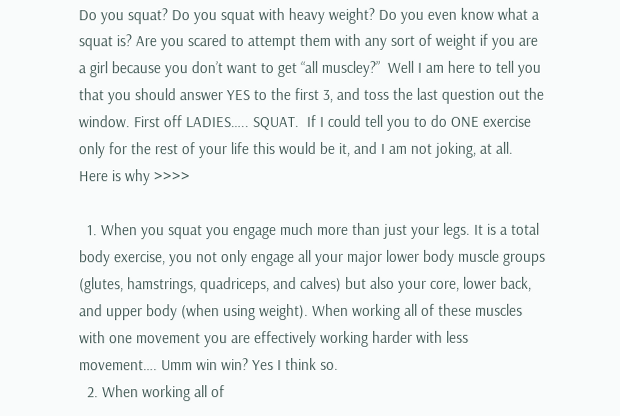Do you squat? Do you squat with heavy weight? Do you even know what a squat is? Are you scared to attempt them with any sort of weight if you are a girl because you don’t want to get “all muscley?”  Well I am here to tell you that you should answer YES to the first 3, and toss the last question out the window. First off LADIES….. SQUAT.  If I could tell you to do ONE exercise only for the rest of your life this would be it, and I am not joking, at all. Here is why >>>>

  1. When you squat you engage much more than just your legs. It is a total body exercise, you not only engage all your major lower body muscle groups (glutes, hamstrings, quadriceps, and calves) but also your core, lower back, and upper body (when using weight). When working all of these muscles with one movement you are effectively working harder with less movement…. Umm win win? Yes I think so.
  2. When working all of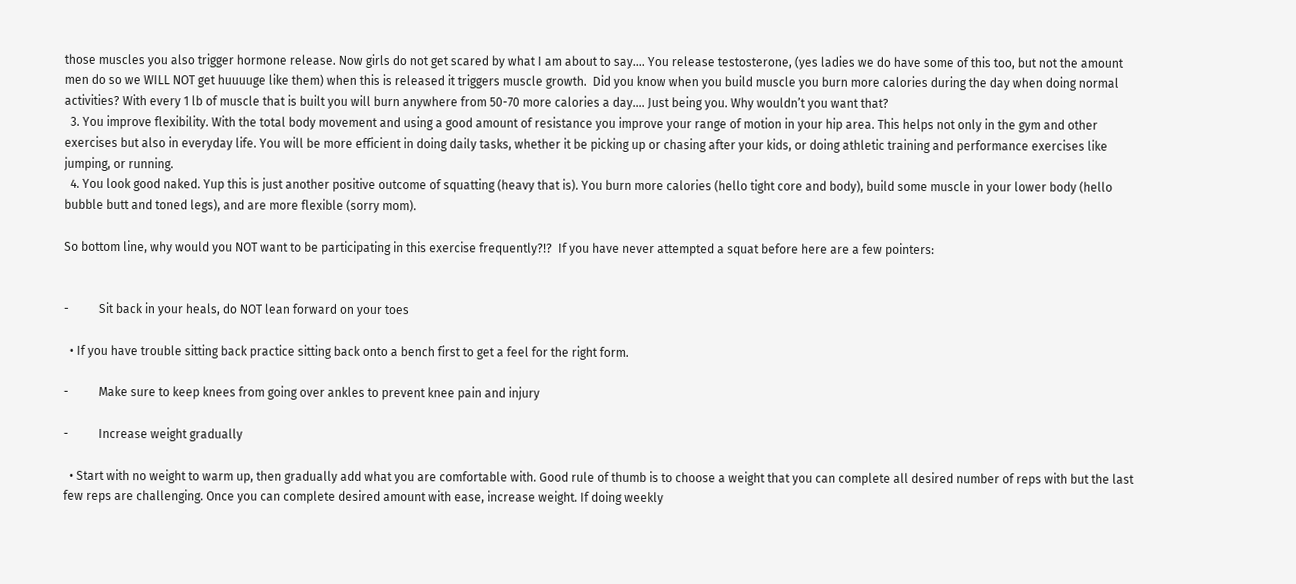those muscles you also trigger hormone release. Now girls do not get scared by what I am about to say…. You release testosterone, (yes ladies we do have some of this too, but not the amount men do so we WILL NOT get huuuuge like them) when this is released it triggers muscle growth.  Did you know when you build muscle you burn more calories during the day when doing normal activities? With every 1 lb of muscle that is built you will burn anywhere from 50-70 more calories a day…. Just being you. Why wouldn’t you want that?
  3. You improve flexibility. With the total body movement and using a good amount of resistance you improve your range of motion in your hip area. This helps not only in the gym and other exercises but also in everyday life. You will be more efficient in doing daily tasks, whether it be picking up or chasing after your kids, or doing athletic training and performance exercises like jumping, or running.
  4. You look good naked. Yup this is just another positive outcome of squatting (heavy that is). You burn more calories (hello tight core and body), build some muscle in your lower body (hello bubble butt and toned legs), and are more flexible (sorry mom).

So bottom line, why would you NOT want to be participating in this exercise frequently?!?  If you have never attempted a squat before here are a few pointers:


-          Sit back in your heals, do NOT lean forward on your toes

  • If you have trouble sitting back practice sitting back onto a bench first to get a feel for the right form.

-          Make sure to keep knees from going over ankles to prevent knee pain and injury

-          Increase weight gradually

  • Start with no weight to warm up, then gradually add what you are comfortable with. Good rule of thumb is to choose a weight that you can complete all desired number of reps with but the last few reps are challenging. Once you can complete desired amount with ease, increase weight. If doing weekly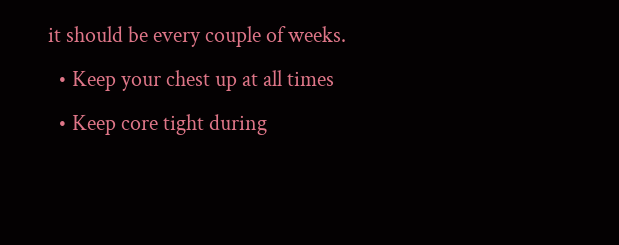it should be every couple of weeks.
  • Keep your chest up at all times
  • Keep core tight during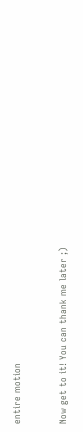entire motion


Now get to it! You can thank me later ;)